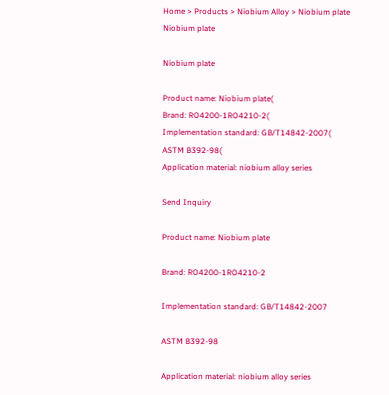Home > Products > Niobium Alloy > Niobium plate
Niobium plate

Niobium plate

Product name: Niobium plate(
Brand: RO4200-1RO4210-2(
Implementation standard: GB/T14842-2007(
ASTM B392-98(
Application material: niobium alloy series

Send Inquiry

Product name: Niobium plate

Brand: RO4200-1RO4210-2

Implementation standard: GB/T14842-2007

ASTM B392-98

Application material: niobium alloy series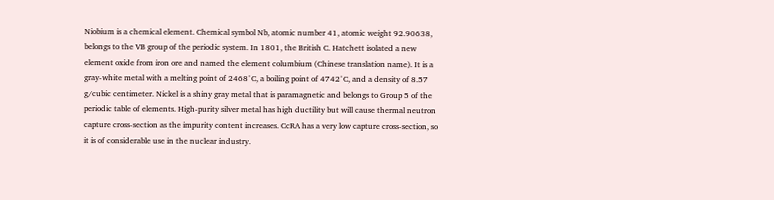Niobium is a chemical element. Chemical symbol Nb, atomic number 41, atomic weight 92.90638, belongs to the VB group of the periodic system. In 1801, the British C. Hatchett isolated a new element oxide from iron ore and named the element columbium (Chinese translation name). It is a gray-white metal with a melting point of 2468°C, a boiling point of 4742°C, and a density of 8.57 g/cubic centimeter. Nickel is a shiny gray metal that is paramagnetic and belongs to Group 5 of the periodic table of elements. High-purity silver metal has high ductility but will cause thermal neutron capture cross-section as the impurity content increases. CcRA has a very low capture cross-section, so it is of considerable use in the nuclear industry.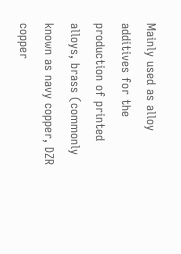Mainly used as alloy additives for the production of printed alloys, brass (commonly known as navy copper, DZR copper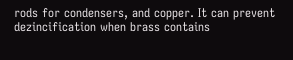rods for condensers, and copper. It can prevent dezincification when brass contains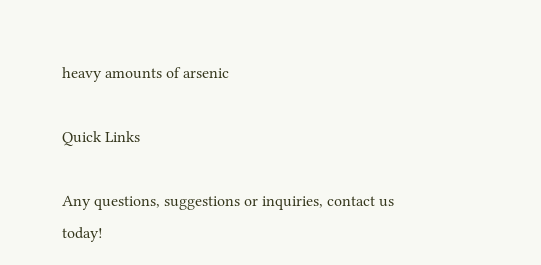heavy amounts of arsenic

Quick Links

Any questions, suggestions or inquiries, contact us today!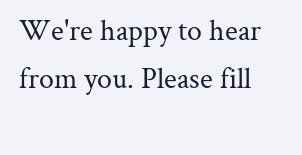We're happy to hear from you. Please fill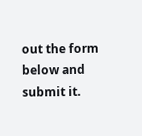out the form below and submit it.